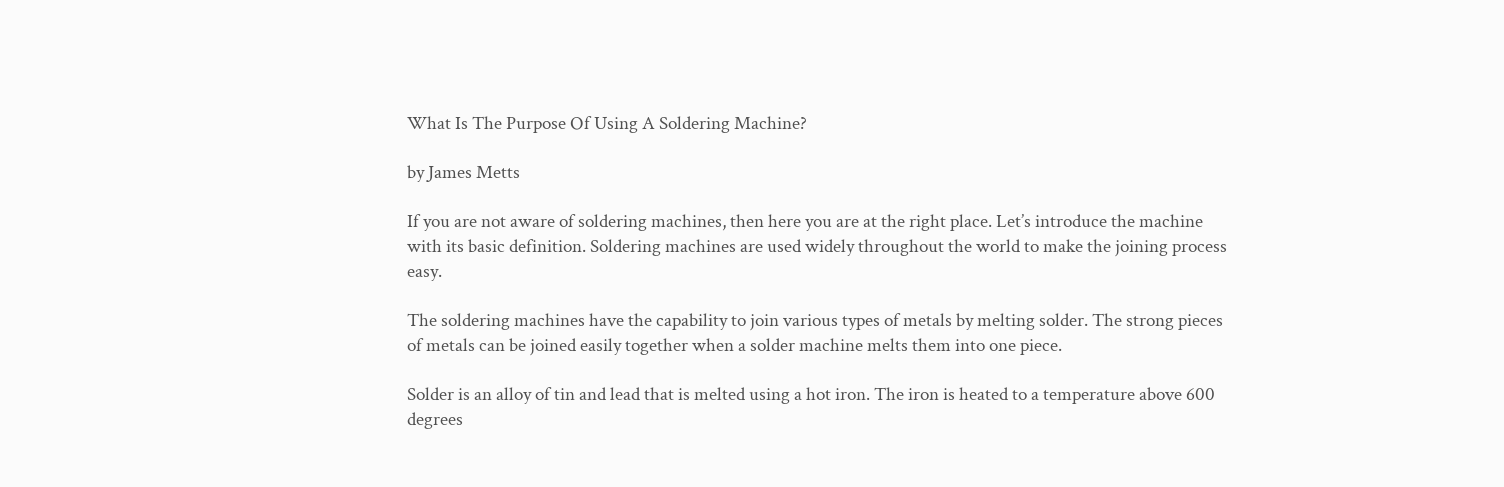What Is The Purpose Of Using A Soldering Machine?

by James Metts

If you are not aware of soldering machines, then here you are at the right place. Let’s introduce the machine with its basic definition. Soldering machines are used widely throughout the world to make the joining process easy.

The soldering machines have the capability to join various types of metals by melting solder. The strong pieces of metals can be joined easily together when a solder machine melts them into one piece.

Solder is an alloy of tin and lead that is melted using a hot iron. The iron is heated to a temperature above 600 degrees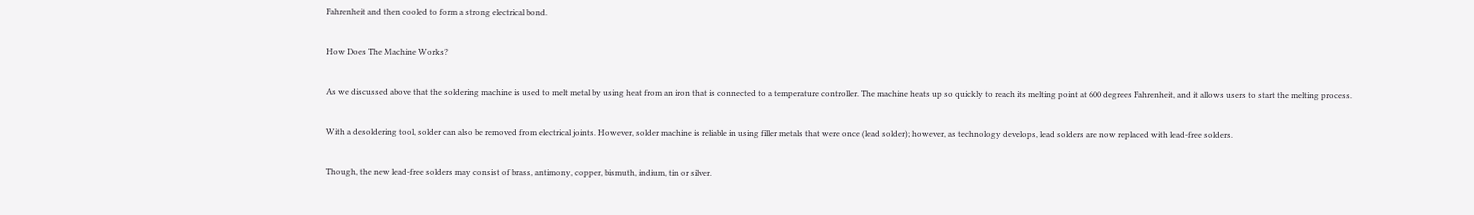Fahrenheit and then cooled to form a strong electrical bond.

How Does The Machine Works?

As we discussed above that the soldering machine is used to melt metal by using heat from an iron that is connected to a temperature controller. The machine heats up so quickly to reach its melting point at 600 degrees Fahrenheit, and it allows users to start the melting process.

With a desoldering tool, solder can also be removed from electrical joints. However, solder machine is reliable in using filler metals that were once (lead solder); however, as technology develops, lead solders are now replaced with lead-free solders.

Though, the new lead-free solders may consist of brass, antimony, copper, bismuth, indium, tin or silver.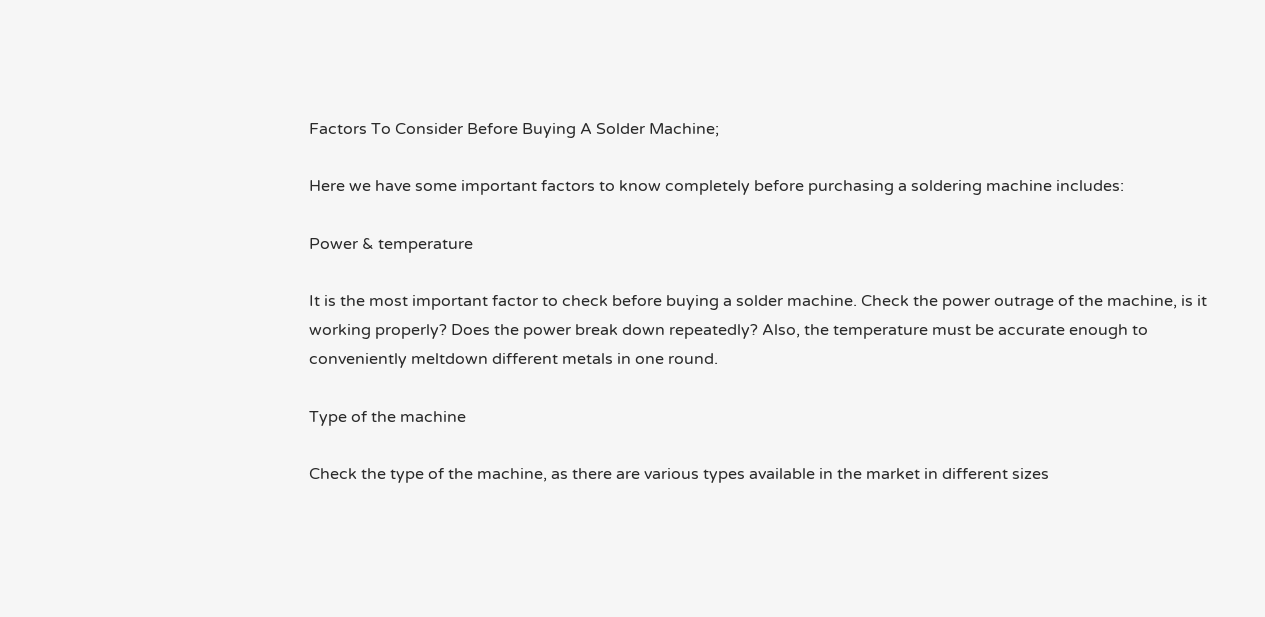Factors To Consider Before Buying A Solder Machine;

Here we have some important factors to know completely before purchasing a soldering machine includes:

Power & temperature

It is the most important factor to check before buying a solder machine. Check the power outrage of the machine, is it working properly? Does the power break down repeatedly? Also, the temperature must be accurate enough to conveniently meltdown different metals in one round.

Type of the machine

Check the type of the machine, as there are various types available in the market in different sizes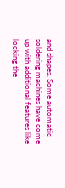and shapes. Some automatic soldering machines have come up with additional features like locking the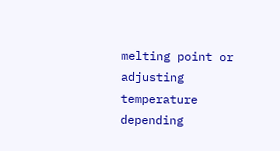melting point or adjusting temperature depending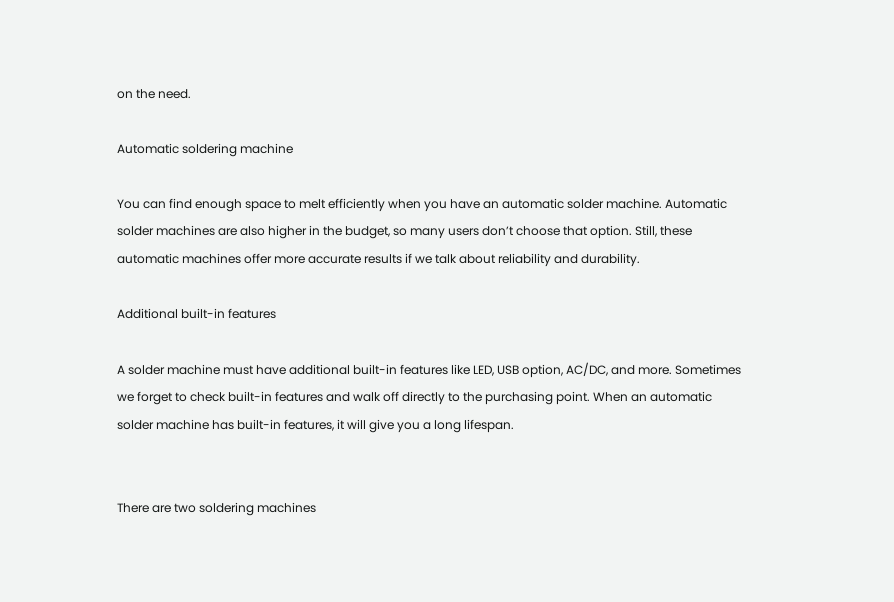on the need.

Automatic soldering machine

You can find enough space to melt efficiently when you have an automatic solder machine. Automatic solder machines are also higher in the budget, so many users don’t choose that option. Still, these automatic machines offer more accurate results if we talk about reliability and durability.

Additional built-in features

A solder machine must have additional built-in features like LED, USB option, AC/DC, and more. Sometimes we forget to check built-in features and walk off directly to the purchasing point. When an automatic solder machine has built-in features, it will give you a long lifespan.


There are two soldering machines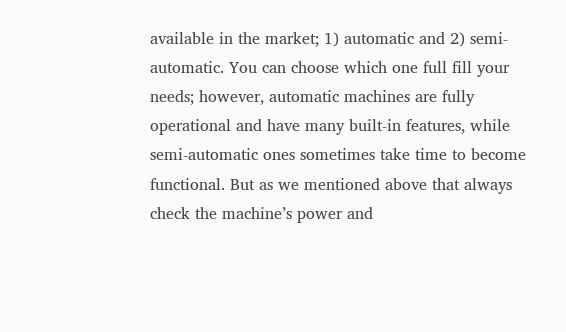available in the market; 1) automatic and 2) semi-automatic. You can choose which one full fill your needs; however, automatic machines are fully operational and have many built-in features, while semi-automatic ones sometimes take time to become functional. But as we mentioned above that always check the machine’s power and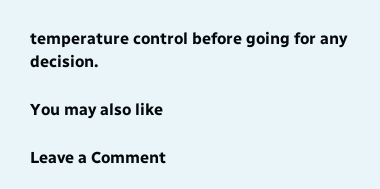temperature control before going for any decision.

You may also like

Leave a Comment